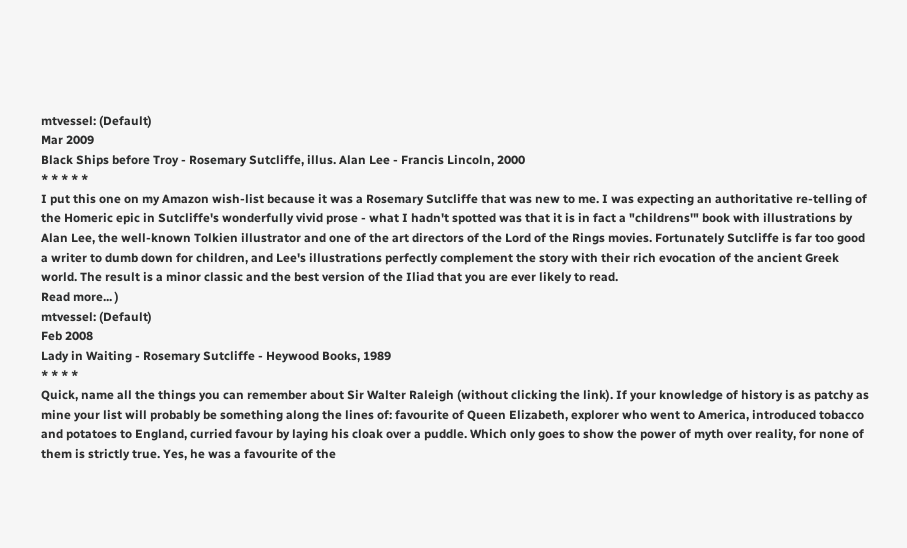mtvessel: (Default)
Mar 2009
Black Ships before Troy - Rosemary Sutcliffe, illus. Alan Lee - Francis Lincoln, 2000
* * * * *
I put this one on my Amazon wish-list because it was a Rosemary Sutcliffe that was new to me. I was expecting an authoritative re-telling of the Homeric epic in Sutcliffe's wonderfully vivid prose - what I hadn't spotted was that it is in fact a "childrens'" book with illustrations by Alan Lee, the well-known Tolkien illustrator and one of the art directors of the Lord of the Rings movies. Fortunately Sutcliffe is far too good a writer to dumb down for children, and Lee's illustrations perfectly complement the story with their rich evocation of the ancient Greek world. The result is a minor classic and the best version of the Iliad that you are ever likely to read.
Read more... )
mtvessel: (Default)
Feb 2008
Lady in Waiting - Rosemary Sutcliffe - Heywood Books, 1989
* * * *
Quick, name all the things you can remember about Sir Walter Raleigh (without clicking the link). If your knowledge of history is as patchy as mine your list will probably be something along the lines of: favourite of Queen Elizabeth, explorer who went to America, introduced tobacco and potatoes to England, curried favour by laying his cloak over a puddle. Which only goes to show the power of myth over reality, for none of them is strictly true. Yes, he was a favourite of the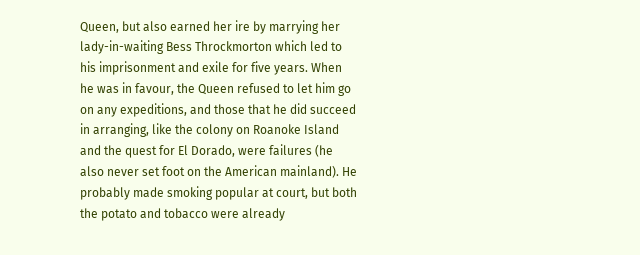Queen, but also earned her ire by marrying her lady-in-waiting Bess Throckmorton which led to his imprisonment and exile for five years. When he was in favour, the Queen refused to let him go on any expeditions, and those that he did succeed in arranging, like the colony on Roanoke Island and the quest for El Dorado, were failures (he also never set foot on the American mainland). He probably made smoking popular at court, but both the potato and tobacco were already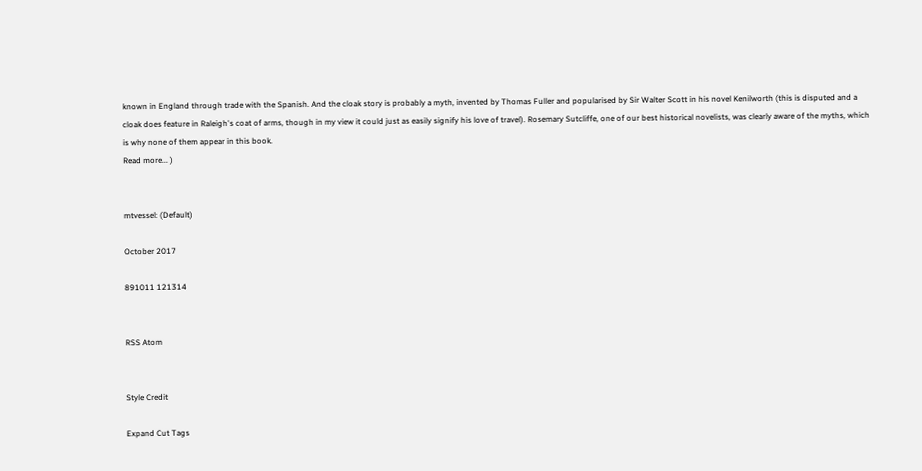known in England through trade with the Spanish. And the cloak story is probably a myth, invented by Thomas Fuller and popularised by Sir Walter Scott in his novel Kenilworth (this is disputed and a cloak does feature in Raleigh's coat of arms, though in my view it could just as easily signify his love of travel). Rosemary Sutcliffe, one of our best historical novelists, was clearly aware of the myths, which is why none of them appear in this book.
Read more... )


mtvessel: (Default)

October 2017

891011 121314


RSS Atom


Style Credit

Expand Cut Tags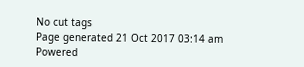No cut tags
Page generated 21 Oct 2017 03:14 am
Powered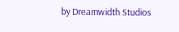by Dreamwidth Studios